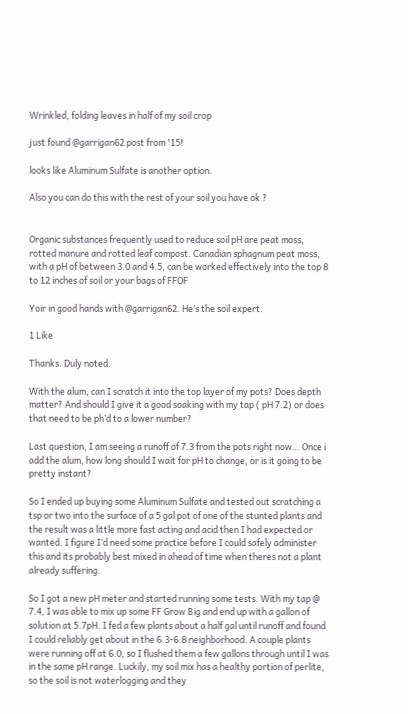Wrinkled, folding leaves in half of my soil crop

just found @garrigan62 post from '15!

looks like Aluminum Sulfate is another option.

Also you can do this with the rest of your soil you have ok ?


Organic substances frequently used to reduce soil pH are peat moss, rotted manure and rotted leaf compost. Canadian sphagnum peat moss, with a pH of between 3.0 and 4.5, can be worked effectively into the top 8 to 12 inches of soil or your bags of FFOF

Yoir in good hands with @garrigan62. He’s the soil expert.

1 Like

Thanks. Duly noted.

With the alum, can I scratch it into the top layer of my pots? Does depth matter? And should I give it a good soaking with my tap ( pH 7.2) or does that need to be ph’d to a lower number?

Last question, I am seeing a runoff of 7.3 from the pots right now… Once i add the alum, how long should I wait for pH to change, or is it going to be pretty instant?

So I ended up buying some Aluminum Sulfate and tested out scratching a tsp or two into the surface of a 5 gal pot of one of the stunted plants and the result was a little more fast acting and acid then I had expected or wanted. I figure I’d need some practice before I could safely administer this and its probably best mixed in ahead of time when theres not a plant already suffering.

So I got a new pH meter and started running some tests. With my tap @ 7.4, I was able to mix up some FF Grow Big and end up with a gallon of solution at 5.7pH. I fed a few plants about a half gal until runoff and found I could reliably get about in the 6.3-6.8 neighborhood. A couple plants were running off at 6.0, so I flushed them a few gallons through until I was in the same pH range. Luckily, my soil mix has a healthy portion of perlite, so the soil is not waterlogging and they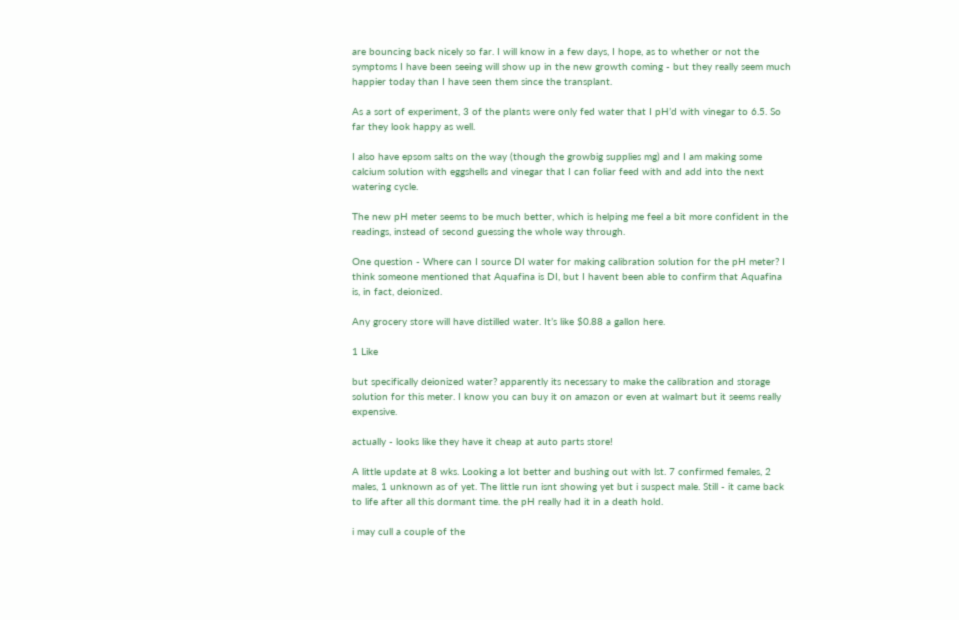are bouncing back nicely so far. I will know in a few days, I hope, as to whether or not the symptoms I have been seeing will show up in the new growth coming - but they really seem much happier today than I have seen them since the transplant.

As a sort of experiment, 3 of the plants were only fed water that I pH’d with vinegar to 6.5. So far they look happy as well.

I also have epsom salts on the way (though the growbig supplies mg) and I am making some calcium solution with eggshells and vinegar that I can foliar feed with and add into the next watering cycle.

The new pH meter seems to be much better, which is helping me feel a bit more confident in the readings, instead of second guessing the whole way through.

One question - Where can I source DI water for making calibration solution for the pH meter? I think someone mentioned that Aquafina is DI, but I havent been able to confirm that Aquafina is, in fact, deionized.

Any grocery store will have distilled water. It’s like $0.88 a gallon here.

1 Like

but specifically deionized water? apparently its necessary to make the calibration and storage solution for this meter. I know you can buy it on amazon or even at walmart but it seems really expensive.

actually - looks like they have it cheap at auto parts store!

A little update at 8 wks. Looking a lot better and bushing out with lst. 7 confirmed females, 2 males, 1 unknown as of yet. The little run isnt showing yet but i suspect male. Still - it came back to life after all this dormant time. the pH really had it in a death hold.

i may cull a couple of the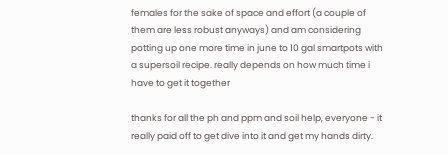females for the sake of space and effort (a couple of them are less robust anyways) and am considering potting up one more time in june to 10 gal smartpots with a supersoil recipe. really depends on how much time i have to get it together

thanks for all the ph and ppm and soil help, everyone - it really paid off to get dive into it and get my hands dirty.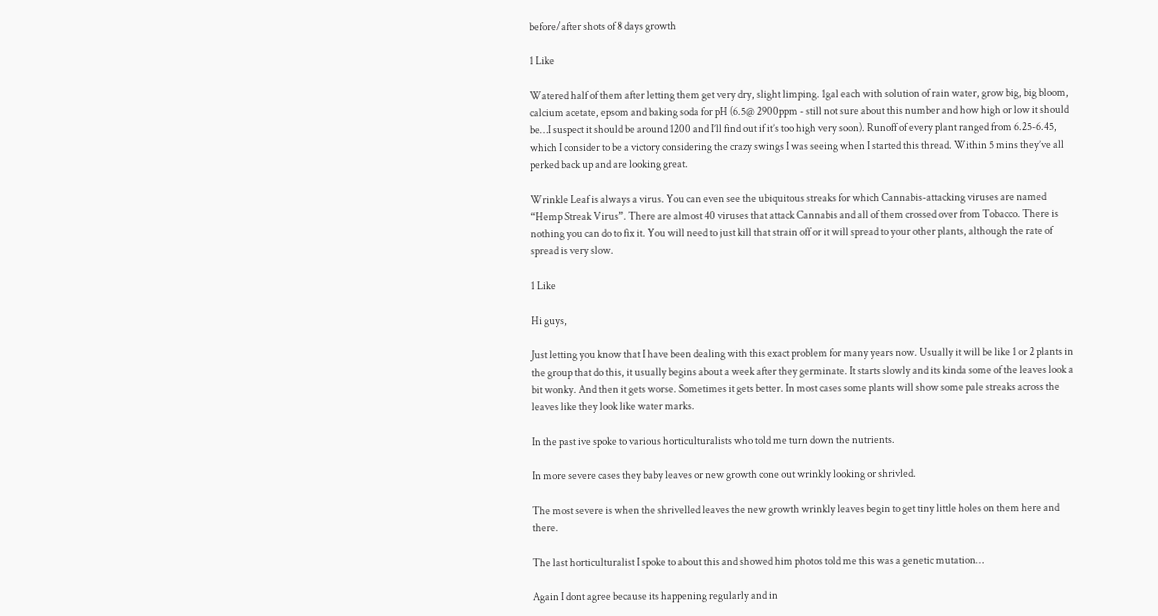before/after shots of 8 days growth

1 Like

Watered half of them after letting them get very dry, slight limping. 1gal each with solution of rain water, grow big, big bloom, calcium acetate, epsom and baking soda for pH (6.5@ 2900ppm - still not sure about this number and how high or low it should be…I suspect it should be around 1200 and I’ll find out if it’s too high very soon). Runoff of every plant ranged from 6.25-6.45, which I consider to be a victory considering the crazy swings I was seeing when I started this thread. Within 5 mins they’ve all perked back up and are looking great.

Wrinkle Leaf is always a virus. You can even see the ubiquitous streaks for which Cannabis-attacking viruses are named “Hemp Streak Virus”. There are almost 40 viruses that attack Cannabis and all of them crossed over from Tobacco. There is nothing you can do to fix it. You will need to just kill that strain off or it will spread to your other plants, although the rate of spread is very slow.

1 Like

Hi guys,

Just letting you know that I have been dealing with this exact problem for many years now. Usually it will be like 1 or 2 plants in the group that do this, it usually begins about a week after they germinate. It starts slowly and its kinda some of the leaves look a bit wonky. And then it gets worse. Sometimes it gets better. In most cases some plants will show some pale streaks across the leaves like they look like water marks.

In the past ive spoke to various horticulturalists who told me turn down the nutrients.

In more severe cases they baby leaves or new growth cone out wrinkly looking or shrivled.

The most severe is when the shrivelled leaves the new growth wrinkly leaves begin to get tiny little holes on them here and there.

The last horticulturalist I spoke to about this and showed him photos told me this was a genetic mutation…

Again I dont agree because its happening regularly and in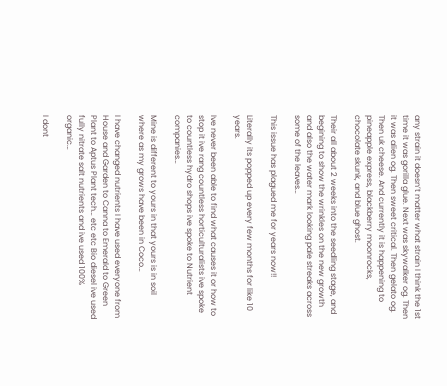any strain it doesn’t matter what strain I think the 1st time it was gorilla glue. Next was skywalker og. Then it was alien og. Then sweet critical. Then gelato og. Then uk cheese. And currently it is happening to pineapple express, blackberry moonrocks, chocolate skunk, and blue ghost.

Their all about 2 weeks into the seedling stage, and begining to show the wrinkles on the new growth and also the water mark looking pale streaks across some of the leaves…

This issue has plagued me for years now!!

Literally its popped up every few months for like 10 years.

Ive never been able to find what causes it or how to stop it ive rang countless horticulturalists ive spoke to countless hydro shops ive spoke to Nutrient companies…

Mine is different to yours in that yours is in soil where as my grows have been in Coco…

I have changed nutrients I have used everyone from House and Garden to Canna to Emerald to Green Plant to Aptus Plant tech… etc etc Bio diesel ive used fully nitrate salt nutrients and ive used 100% organic…

I dont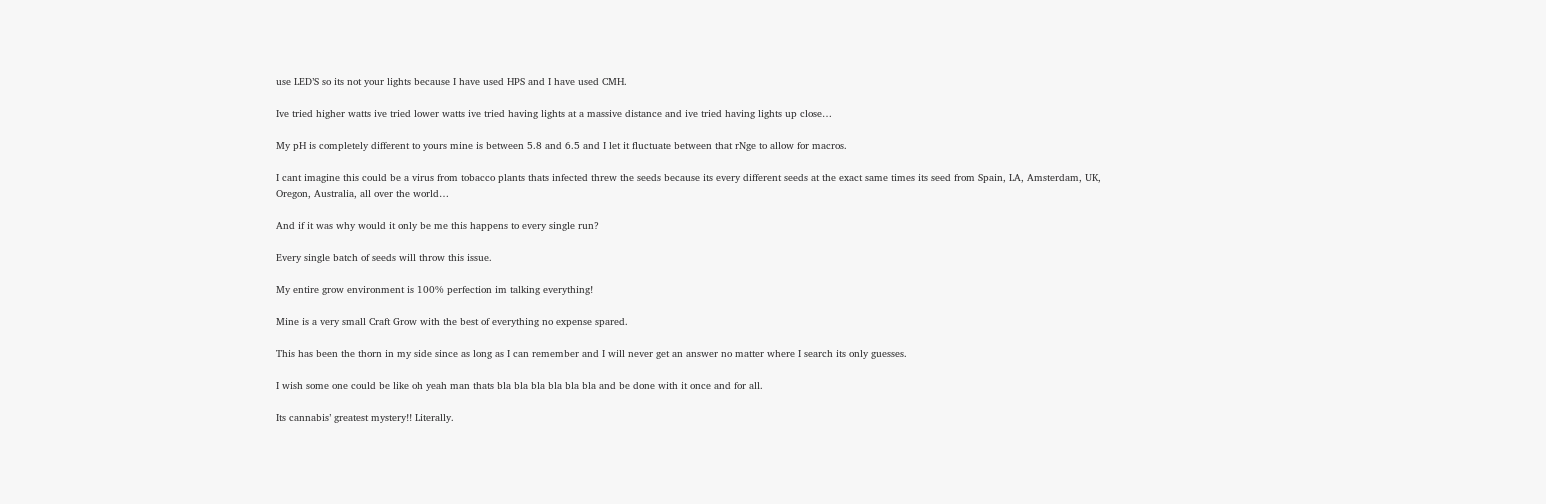use LED’S so its not your lights because I have used HPS and I have used CMH.

Ive tried higher watts ive tried lower watts ive tried having lights at a massive distance and ive tried having lights up close…

My pH is completely different to yours mine is between 5.8 and 6.5 and I let it fluctuate between that rNge to allow for macros.

I cant imagine this could be a virus from tobacco plants thats infected threw the seeds because its every different seeds at the exact same times its seed from Spain, LA, Amsterdam, UK, Oregon, Australia, all over the world…

And if it was why would it only be me this happens to every single run?

Every single batch of seeds will throw this issue.

My entire grow environment is 100% perfection im talking everything!

Mine is a very small Craft Grow with the best of everything no expense spared.

This has been the thorn in my side since as long as I can remember and I will never get an answer no matter where I search its only guesses.

I wish some one could be like oh yeah man thats bla bla bla bla bla bla and be done with it once and for all.

Its cannabis’ greatest mystery!! Literally.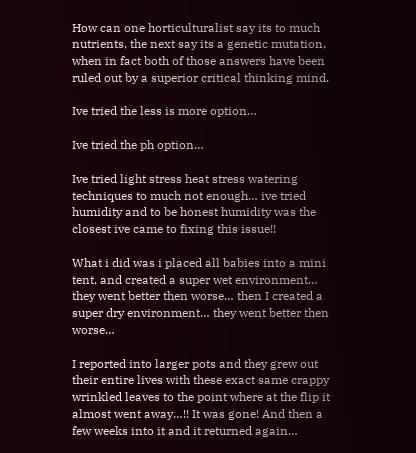How can one horticulturalist say its to much nutrients, the next say its a genetic mutation, when in fact both of those answers have been ruled out by a superior critical thinking mind.

Ive tried the less is more option…

Ive tried the ph option…

Ive tried light stress heat stress watering techniques to much not enough… ive tried humidity and to be honest humidity was the closest ive came to fixing this issue!!

What i did was i placed all babies into a mini tent, and created a super wet environment… they went better then worse… then I created a super dry environment… they went better then worse…

I reported into larger pots and they grew out their entire lives with these exact same crappy wrinkled leaves to the point where at the flip it almost went away…!! It was gone! And then a few weeks into it and it returned again…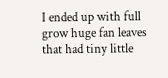I ended up with full grow huge fan leaves that had tiny little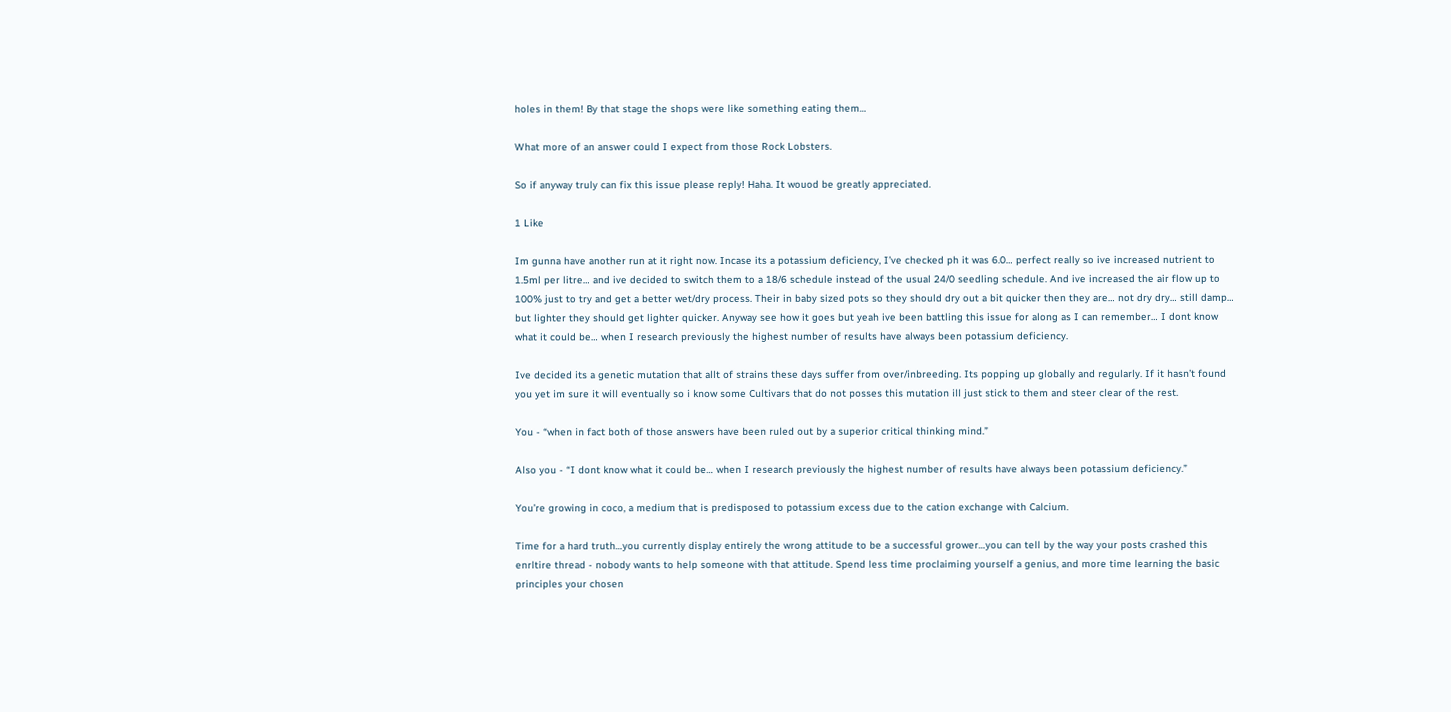holes in them! By that stage the shops were like something eating them…

What more of an answer could I expect from those Rock Lobsters.

So if anyway truly can fix this issue please reply! Haha. It wouod be greatly appreciated.

1 Like

Im gunna have another run at it right now. Incase its a potassium deficiency, I’ve checked ph it was 6.0… perfect really so ive increased nutrient to 1.5ml per litre… and ive decided to switch them to a 18/6 schedule instead of the usual 24/0 seedling schedule. And ive increased the air flow up to 100% just to try and get a better wet/dry process. Their in baby sized pots so they should dry out a bit quicker then they are… not dry dry… still damp… but lighter they should get lighter quicker. Anyway see how it goes but yeah ive been battling this issue for along as I can remember… I dont know what it could be… when I research previously the highest number of results have always been potassium deficiency.

Ive decided its a genetic mutation that allt of strains these days suffer from over/inbreeding. Its popping up globally and regularly. If it hasn’t found you yet im sure it will eventually so i know some Cultivars that do not posses this mutation ill just stick to them and steer clear of the rest.

You - “when in fact both of those answers have been ruled out by a superior critical thinking mind.”

Also you - “I dont know what it could be… when I research previously the highest number of results have always been potassium deficiency.”

You’re growing in coco, a medium that is predisposed to potassium excess due to the cation exchange with Calcium.

Time for a hard truth…you currently display entirely the wrong attitude to be a successful grower…you can tell by the way your posts crashed this enrltire thread - nobody wants to help someone with that attitude. Spend less time proclaiming yourself a genius, and more time learning the basic principles your chosen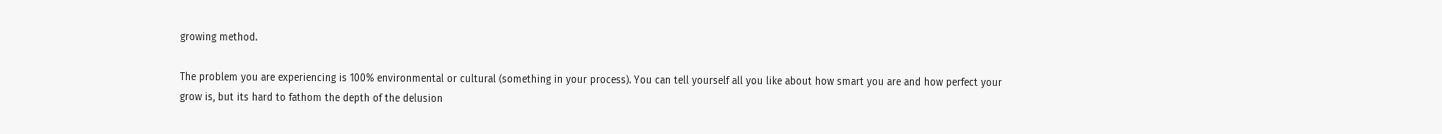growing method.

The problem you are experiencing is 100% environmental or cultural (something in your process). You can tell yourself all you like about how smart you are and how perfect your grow is, but its hard to fathom the depth of the delusion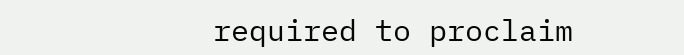required to proclaim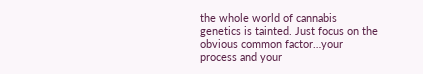the whole world of cannabis genetics is tainted. Just focus on the obvious common factor…your process and your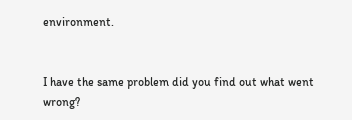environment.


I have the same problem did you find out what went wrong?